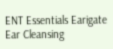ENT Essentials Earigate Ear Cleansing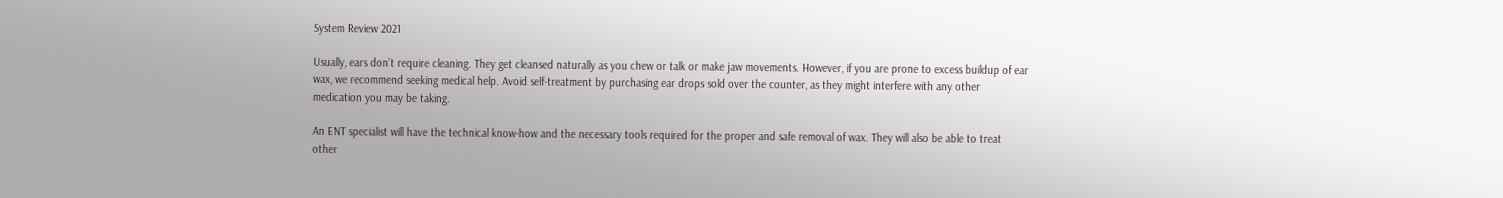System Review 2021

Usually, ears don’t require cleaning. They get cleansed naturally as you chew or talk or make jaw movements. However, if you are prone to excess buildup of ear wax, we recommend seeking medical help. Avoid self-treatment by purchasing ear drops sold over the counter, as they might interfere with any other medication you may be taking.

An ENT specialist will have the technical know-how and the necessary tools required for the proper and safe removal of wax. They will also be able to treat other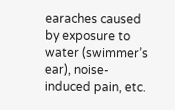earaches caused by exposure to water (swimmer’s ear), noise-induced pain, etc.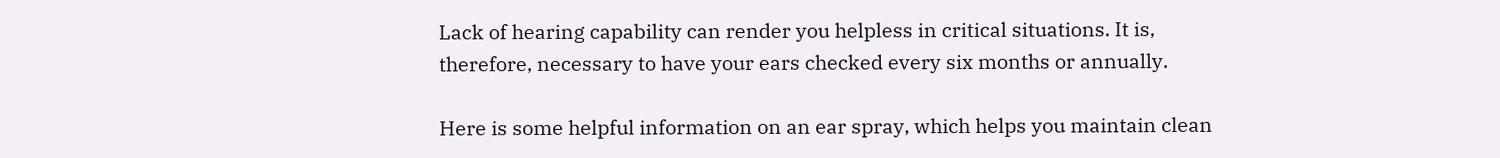Lack of hearing capability can render you helpless in critical situations. It is, therefore, necessary to have your ears checked every six months or annually.

Here is some helpful information on an ear spray, which helps you maintain clean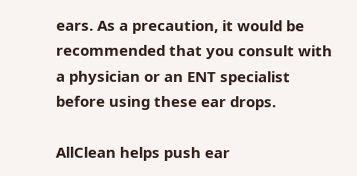ears. As a precaution, it would be recommended that you consult with a physician or an ENT specialist before using these ear drops.

AllClean helps push ear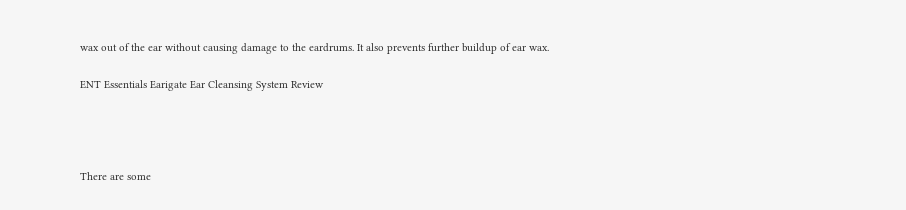wax out of the ear without causing damage to the eardrums. It also prevents further buildup of ear wax.

ENT Essentials Earigate Ear Cleansing System Review




There are some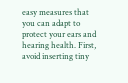easy measures that you can adapt to protect your ears and hearing health. First, avoid inserting tiny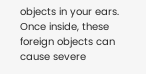objects in your ears. Once inside, these foreign objects can cause severe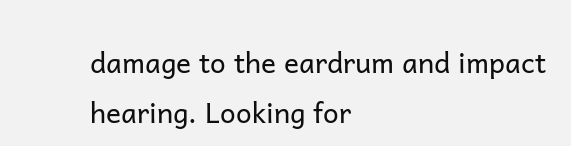damage to the eardrum and impact hearing. Looking for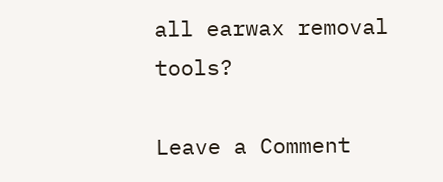all earwax removal tools?

Leave a Comment